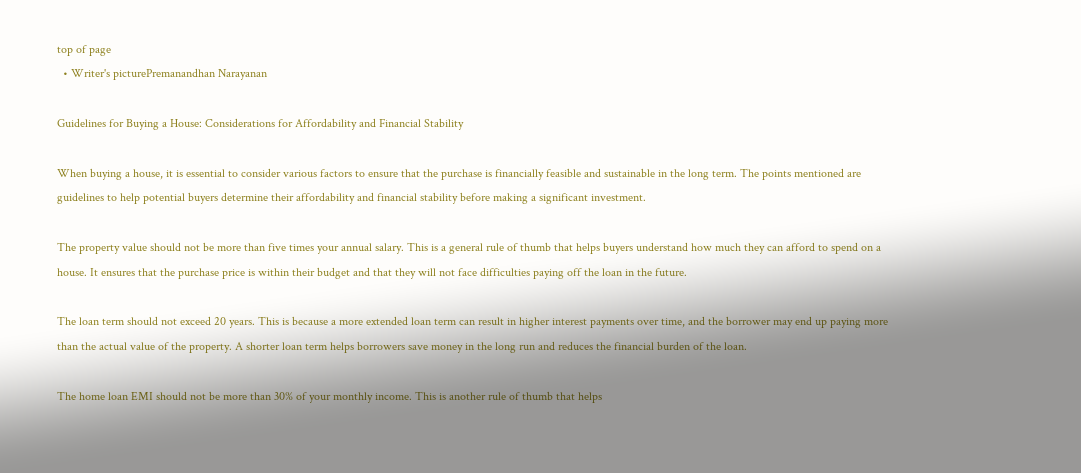top of page
  • Writer's picturePremanandhan Narayanan

Guidelines for Buying a House: Considerations for Affordability and Financial Stability

When buying a house, it is essential to consider various factors to ensure that the purchase is financially feasible and sustainable in the long term. The points mentioned are guidelines to help potential buyers determine their affordability and financial stability before making a significant investment.

The property value should not be more than five times your annual salary. This is a general rule of thumb that helps buyers understand how much they can afford to spend on a house. It ensures that the purchase price is within their budget and that they will not face difficulties paying off the loan in the future.

The loan term should not exceed 20 years. This is because a more extended loan term can result in higher interest payments over time, and the borrower may end up paying more than the actual value of the property. A shorter loan term helps borrowers save money in the long run and reduces the financial burden of the loan.

The home loan EMI should not be more than 30% of your monthly income. This is another rule of thumb that helps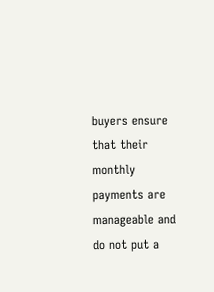buyers ensure that their monthly payments are manageable and do not put a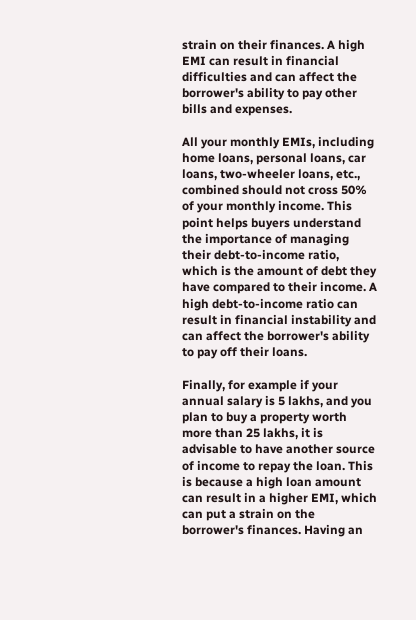strain on their finances. A high EMI can result in financial difficulties and can affect the borrower's ability to pay other bills and expenses.

All your monthly EMIs, including home loans, personal loans, car loans, two-wheeler loans, etc., combined should not cross 50% of your monthly income. This point helps buyers understand the importance of managing their debt-to-income ratio, which is the amount of debt they have compared to their income. A high debt-to-income ratio can result in financial instability and can affect the borrower's ability to pay off their loans.

Finally, for example if your annual salary is 5 lakhs, and you plan to buy a property worth more than 25 lakhs, it is advisable to have another source of income to repay the loan. This is because a high loan amount can result in a higher EMI, which can put a strain on the borrower's finances. Having an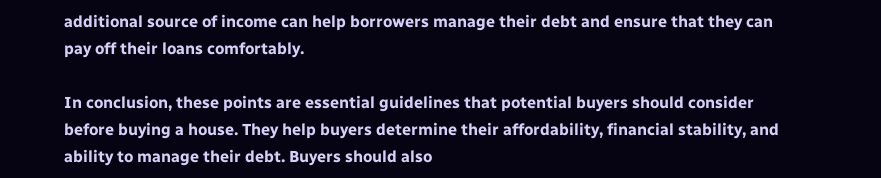additional source of income can help borrowers manage their debt and ensure that they can pay off their loans comfortably.

In conclusion, these points are essential guidelines that potential buyers should consider before buying a house. They help buyers determine their affordability, financial stability, and ability to manage their debt. Buyers should also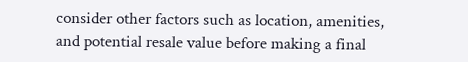consider other factors such as location, amenities, and potential resale value before making a final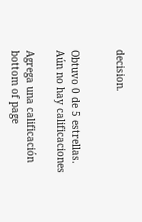decision.


Obtuvo 0 de 5 estrellas.
Aún no hay calificaciones

Agrega una calificación
bottom of page